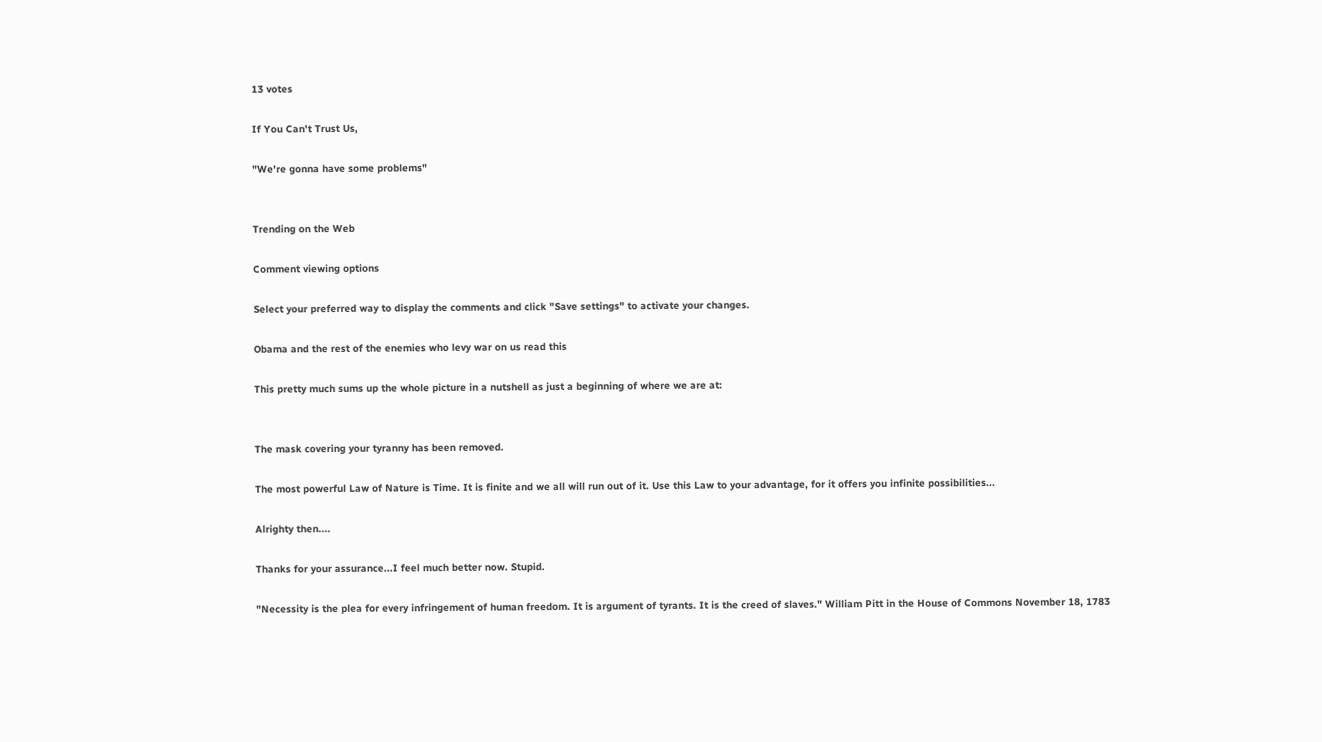13 votes

If You Can't Trust Us,

"We're gonna have some problems"


Trending on the Web

Comment viewing options

Select your preferred way to display the comments and click "Save settings" to activate your changes.

Obama and the rest of the enemies who levy war on us read this

This pretty much sums up the whole picture in a nutshell as just a beginning of where we are at:


The mask covering your tyranny has been removed.

The most powerful Law of Nature is Time. It is finite and we all will run out of it. Use this Law to your advantage, for it offers you infinite possibilities...

Alrighty then....

Thanks for your assurance...I feel much better now. Stupid.

"Necessity is the plea for every infringement of human freedom. It is argument of tyrants. It is the creed of slaves." William Pitt in the House of Commons November 18, 1783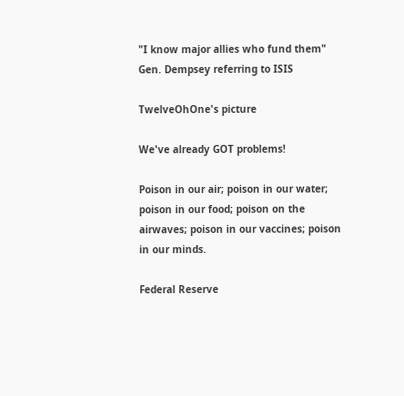"I know major allies who fund them" Gen. Dempsey referring to ISIS

TwelveOhOne's picture

We've already GOT problems!

Poison in our air; poison in our water; poison in our food; poison on the airwaves; poison in our vaccines; poison in our minds.

Federal Reserve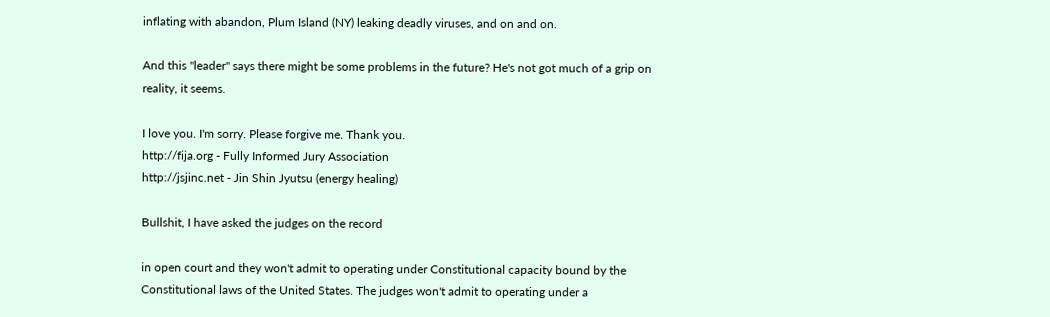inflating with abandon, Plum Island (NY) leaking deadly viruses, and on and on.

And this "leader" says there might be some problems in the future? He's not got much of a grip on reality, it seems.

I love you. I'm sorry. Please forgive me. Thank you.
http://fija.org - Fully Informed Jury Association
http://jsjinc.net - Jin Shin Jyutsu (energy healing)

Bullshit, I have asked the judges on the record

in open court and they won't admit to operating under Constitutional capacity bound by the Constitutional laws of the United States. The judges won't admit to operating under a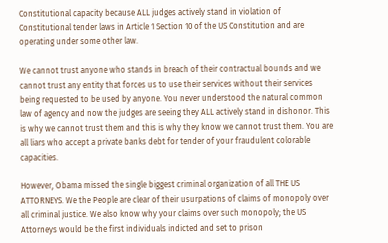Constitutional capacity because ALL judges actively stand in violation of Constitutional tender laws in Article 1 Section 10 of the US Constitution and are operating under some other law.

We cannot trust anyone who stands in breach of their contractual bounds and we cannot trust any entity that forces us to use their services without their services being requested to be used by anyone. You never understood the natural common law of agency and now the judges are seeing they ALL actively stand in dishonor. This is why we cannot trust them and this is why they know we cannot trust them. You are all liars who accept a private banks debt for tender of your fraudulent colorable capacities.

However, Obama missed the single biggest criminal organization of all THE US ATTORNEYS. We the People are clear of their usurpations of claims of monopoly over all criminal justice. We also know why your claims over such monopoly; the US Attorneys would be the first individuals indicted and set to prison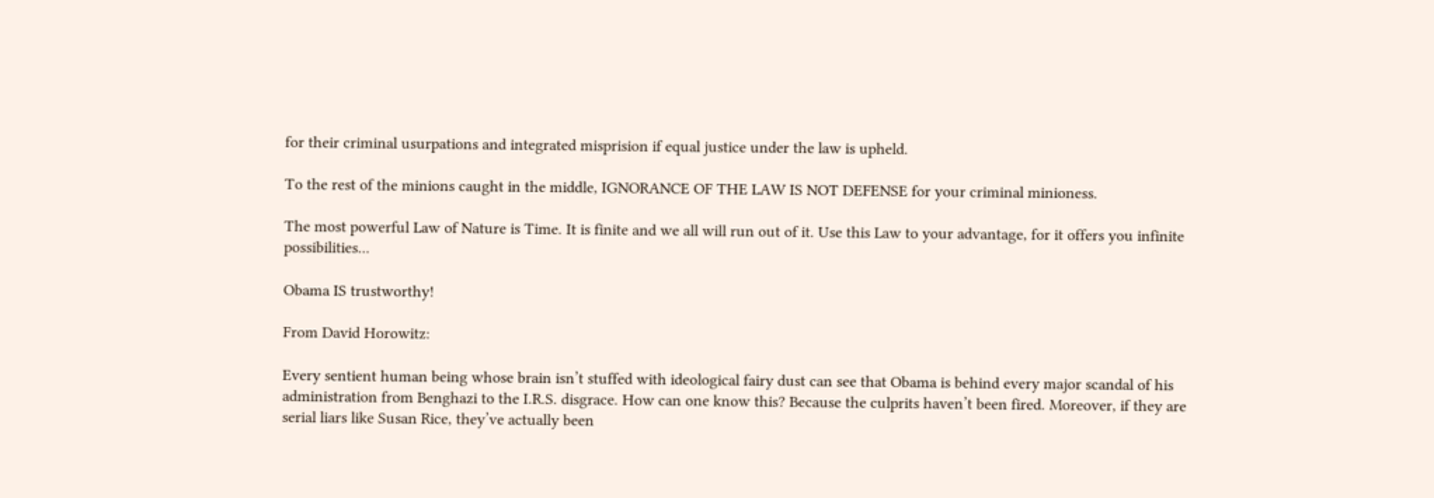for their criminal usurpations and integrated misprision if equal justice under the law is upheld.

To the rest of the minions caught in the middle, IGNORANCE OF THE LAW IS NOT DEFENSE for your criminal minioness.

The most powerful Law of Nature is Time. It is finite and we all will run out of it. Use this Law to your advantage, for it offers you infinite possibilities...

Obama IS trustworthy!

From David Horowitz:

Every sentient human being whose brain isn’t stuffed with ideological fairy dust can see that Obama is behind every major scandal of his administration from Benghazi to the I.R.S. disgrace. How can one know this? Because the culprits haven’t been fired. Moreover, if they are serial liars like Susan Rice, they’ve actually been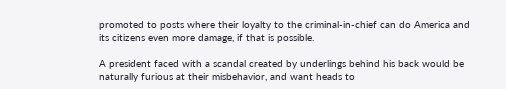promoted to posts where their loyalty to the criminal-in-chief can do America and its citizens even more damage, if that is possible.

A president faced with a scandal created by underlings behind his back would be naturally furious at their misbehavior, and want heads to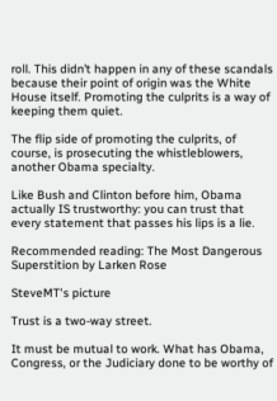roll. This didn’t happen in any of these scandals because their point of origin was the White House itself. Promoting the culprits is a way of keeping them quiet.

The flip side of promoting the culprits, of course, is prosecuting the whistleblowers, another Obama specialty.

Like Bush and Clinton before him, Obama actually IS trustworthy: you can trust that every statement that passes his lips is a lie.

Recommended reading: The Most Dangerous Superstition by Larken Rose

SteveMT's picture

Trust is a two-way street.

It must be mutual to work. What has Obama, Congress, or the Judiciary done to be worthy of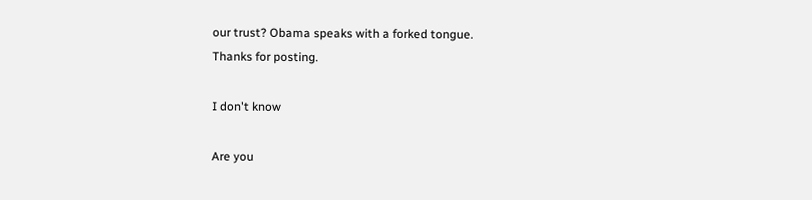our trust? Obama speaks with a forked tongue.
Thanks for posting.

I don't know

Are you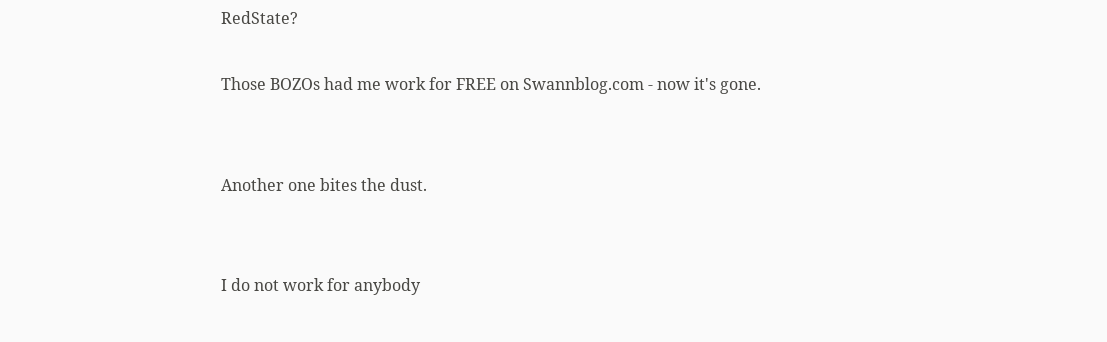RedState?

Those BOZOs had me work for FREE on Swannblog.com - now it's gone.


Another one bites the dust.


I do not work for anybody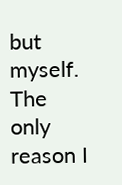but myself. The only reason I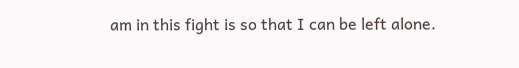am in this fight is so that I can be left alone.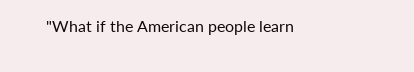"What if the American people learn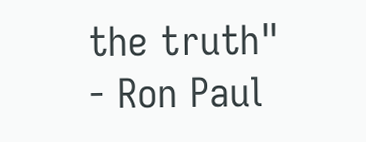the truth" - Ron Paul